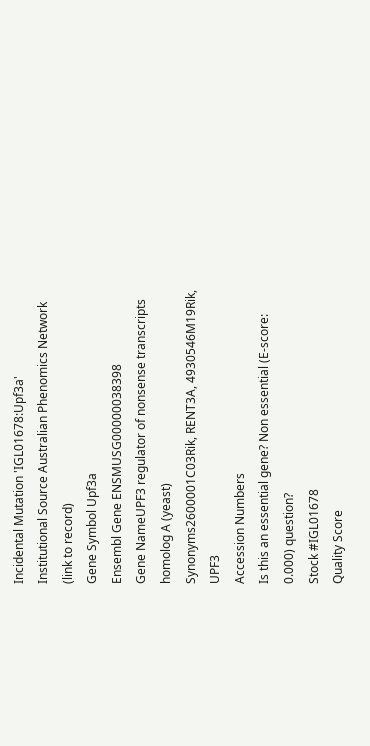Incidental Mutation 'IGL01678:Upf3a'
Institutional Source Australian Phenomics Network (link to record)
Gene Symbol Upf3a
Ensembl Gene ENSMUSG00000038398
Gene NameUPF3 regulator of nonsense transcripts homolog A (yeast)
Synonyms2600001C03Rik, RENT3A, 4930546M19Rik, UPF3
Accession Numbers
Is this an essential gene? Non essential (E-score: 0.000) question?
Stock #IGL01678
Quality Score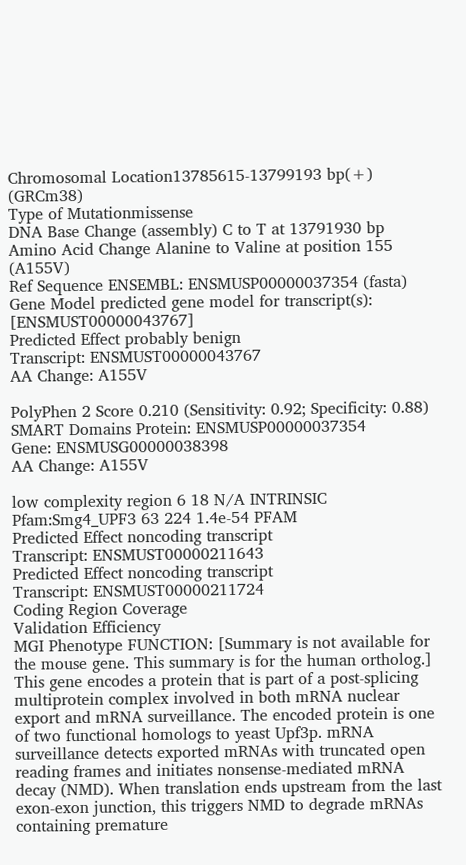Chromosomal Location13785615-13799193 bp(+) (GRCm38)
Type of Mutationmissense
DNA Base Change (assembly) C to T at 13791930 bp
Amino Acid Change Alanine to Valine at position 155 (A155V)
Ref Sequence ENSEMBL: ENSMUSP00000037354 (fasta)
Gene Model predicted gene model for transcript(s): [ENSMUST00000043767]
Predicted Effect probably benign
Transcript: ENSMUST00000043767
AA Change: A155V

PolyPhen 2 Score 0.210 (Sensitivity: 0.92; Specificity: 0.88)
SMART Domains Protein: ENSMUSP00000037354
Gene: ENSMUSG00000038398
AA Change: A155V

low complexity region 6 18 N/A INTRINSIC
Pfam:Smg4_UPF3 63 224 1.4e-54 PFAM
Predicted Effect noncoding transcript
Transcript: ENSMUST00000211643
Predicted Effect noncoding transcript
Transcript: ENSMUST00000211724
Coding Region Coverage
Validation Efficiency
MGI Phenotype FUNCTION: [Summary is not available for the mouse gene. This summary is for the human ortholog.] This gene encodes a protein that is part of a post-splicing multiprotein complex involved in both mRNA nuclear export and mRNA surveillance. The encoded protein is one of two functional homologs to yeast Upf3p. mRNA surveillance detects exported mRNAs with truncated open reading frames and initiates nonsense-mediated mRNA decay (NMD). When translation ends upstream from the last exon-exon junction, this triggers NMD to degrade mRNAs containing premature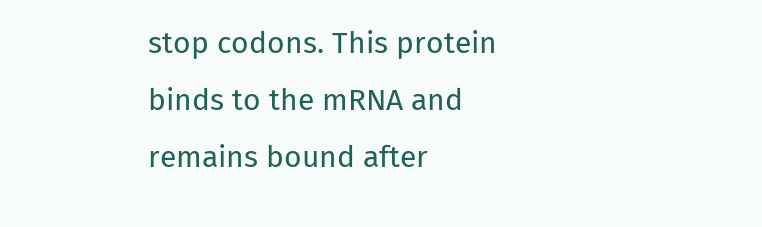stop codons. This protein binds to the mRNA and remains bound after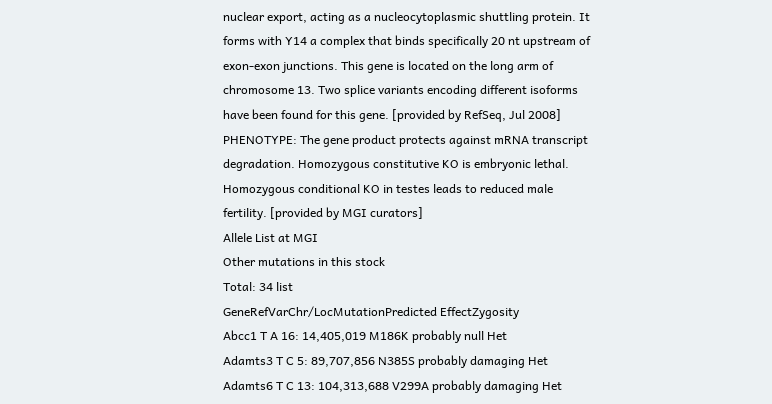nuclear export, acting as a nucleocytoplasmic shuttling protein. It forms with Y14 a complex that binds specifically 20 nt upstream of exon-exon junctions. This gene is located on the long arm of chromosome 13. Two splice variants encoding different isoforms have been found for this gene. [provided by RefSeq, Jul 2008]
PHENOTYPE: The gene product protects against mRNA transcript degradation. Homozygous constitutive KO is embryonic lethal. Homozygous conditional KO in testes leads to reduced male fertility. [provided by MGI curators]
Allele List at MGI
Other mutations in this stock
Total: 34 list
GeneRefVarChr/LocMutationPredicted EffectZygosity
Abcc1 T A 16: 14,405,019 M186K probably null Het
Adamts3 T C 5: 89,707,856 N385S probably damaging Het
Adamts6 T C 13: 104,313,688 V299A probably damaging Het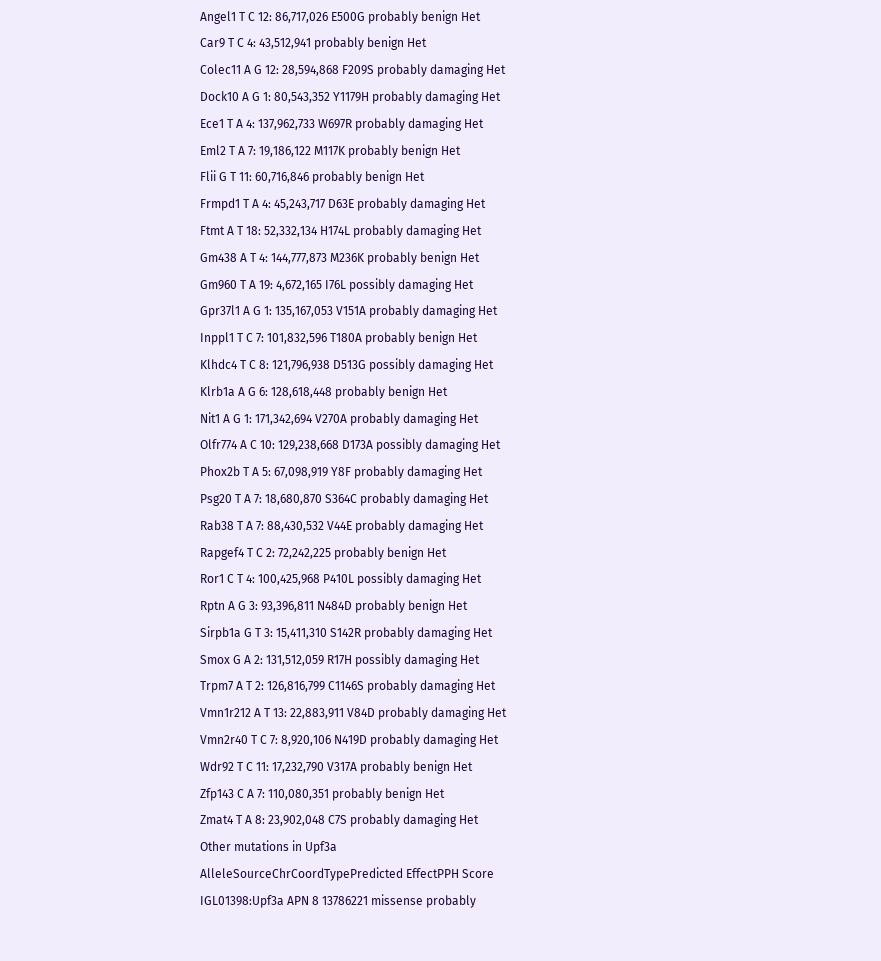Angel1 T C 12: 86,717,026 E500G probably benign Het
Car9 T C 4: 43,512,941 probably benign Het
Colec11 A G 12: 28,594,868 F209S probably damaging Het
Dock10 A G 1: 80,543,352 Y1179H probably damaging Het
Ece1 T A 4: 137,962,733 W697R probably damaging Het
Eml2 T A 7: 19,186,122 M117K probably benign Het
Flii G T 11: 60,716,846 probably benign Het
Frmpd1 T A 4: 45,243,717 D63E probably damaging Het
Ftmt A T 18: 52,332,134 H174L probably damaging Het
Gm438 A T 4: 144,777,873 M236K probably benign Het
Gm960 T A 19: 4,672,165 I76L possibly damaging Het
Gpr37l1 A G 1: 135,167,053 V151A probably damaging Het
Inppl1 T C 7: 101,832,596 T180A probably benign Het
Klhdc4 T C 8: 121,796,938 D513G possibly damaging Het
Klrb1a A G 6: 128,618,448 probably benign Het
Nit1 A G 1: 171,342,694 V270A probably damaging Het
Olfr774 A C 10: 129,238,668 D173A possibly damaging Het
Phox2b T A 5: 67,098,919 Y8F probably damaging Het
Psg20 T A 7: 18,680,870 S364C probably damaging Het
Rab38 T A 7: 88,430,532 V44E probably damaging Het
Rapgef4 T C 2: 72,242,225 probably benign Het
Ror1 C T 4: 100,425,968 P410L possibly damaging Het
Rptn A G 3: 93,396,811 N484D probably benign Het
Sirpb1a G T 3: 15,411,310 S142R probably damaging Het
Smox G A 2: 131,512,059 R17H possibly damaging Het
Trpm7 A T 2: 126,816,799 C1146S probably damaging Het
Vmn1r212 A T 13: 22,883,911 V84D probably damaging Het
Vmn2r40 T C 7: 8,920,106 N419D probably damaging Het
Wdr92 T C 11: 17,232,790 V317A probably benign Het
Zfp143 C A 7: 110,080,351 probably benign Het
Zmat4 T A 8: 23,902,048 C7S probably damaging Het
Other mutations in Upf3a
AlleleSourceChrCoordTypePredicted EffectPPH Score
IGL01398:Upf3a APN 8 13786221 missense probably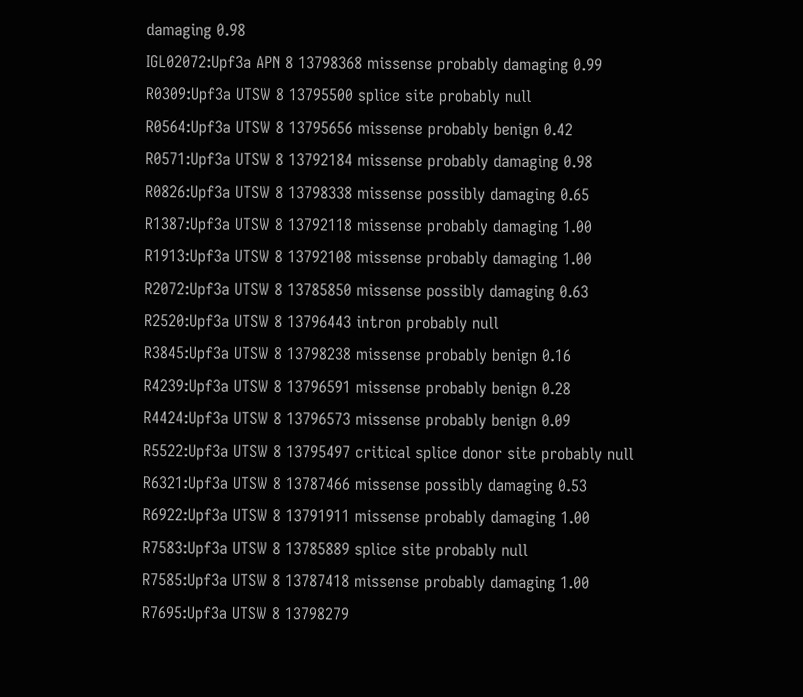damaging 0.98
IGL02072:Upf3a APN 8 13798368 missense probably damaging 0.99
R0309:Upf3a UTSW 8 13795500 splice site probably null
R0564:Upf3a UTSW 8 13795656 missense probably benign 0.42
R0571:Upf3a UTSW 8 13792184 missense probably damaging 0.98
R0826:Upf3a UTSW 8 13798338 missense possibly damaging 0.65
R1387:Upf3a UTSW 8 13792118 missense probably damaging 1.00
R1913:Upf3a UTSW 8 13792108 missense probably damaging 1.00
R2072:Upf3a UTSW 8 13785850 missense possibly damaging 0.63
R2520:Upf3a UTSW 8 13796443 intron probably null
R3845:Upf3a UTSW 8 13798238 missense probably benign 0.16
R4239:Upf3a UTSW 8 13796591 missense probably benign 0.28
R4424:Upf3a UTSW 8 13796573 missense probably benign 0.09
R5522:Upf3a UTSW 8 13795497 critical splice donor site probably null
R6321:Upf3a UTSW 8 13787466 missense possibly damaging 0.53
R6922:Upf3a UTSW 8 13791911 missense probably damaging 1.00
R7583:Upf3a UTSW 8 13785889 splice site probably null
R7585:Upf3a UTSW 8 13787418 missense probably damaging 1.00
R7695:Upf3a UTSW 8 13798279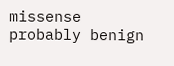missense probably benign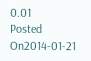0.01
Posted On2014-01-21